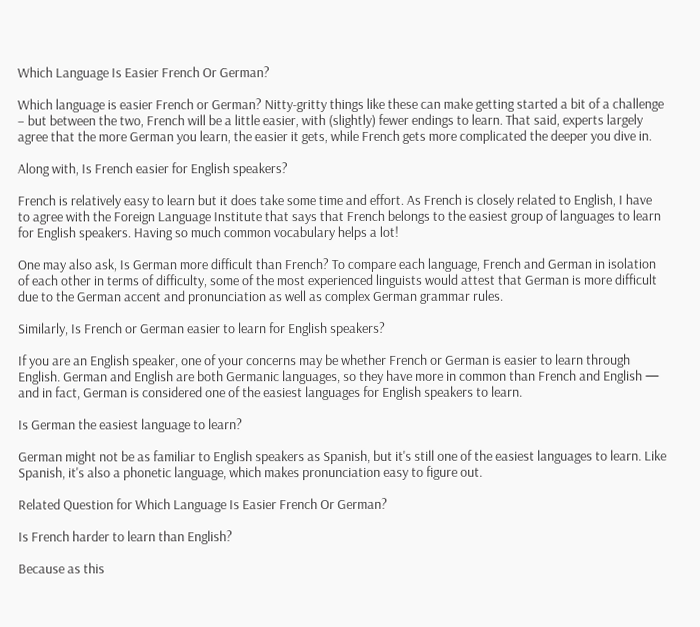Which Language Is Easier French Or German?

Which language is easier French or German? Nitty-gritty things like these can make getting started a bit of a challenge – but between the two, French will be a little easier, with (slightly) fewer endings to learn. That said, experts largely agree that the more German you learn, the easier it gets, while French gets more complicated the deeper you dive in.

Along with, Is French easier for English speakers?

French is relatively easy to learn but it does take some time and effort. As French is closely related to English, I have to agree with the Foreign Language Institute that says that French belongs to the easiest group of languages to learn for English speakers. Having so much common vocabulary helps a lot!

One may also ask, Is German more difficult than French? To compare each language, French and German in isolation of each other in terms of difficulty, some of the most experienced linguists would attest that German is more difficult due to the German accent and pronunciation as well as complex German grammar rules.

Similarly, Is French or German easier to learn for English speakers?

If you are an English speaker, one of your concerns may be whether French or German is easier to learn through English. German and English are both Germanic languages, so they have more in common than French and English — and in fact, German is considered one of the easiest languages for English speakers to learn.

Is German the easiest language to learn?

German might not be as familiar to English speakers as Spanish, but it's still one of the easiest languages to learn. Like Spanish, it's also a phonetic language, which makes pronunciation easy to figure out.

Related Question for Which Language Is Easier French Or German?

Is French harder to learn than English?

Because as this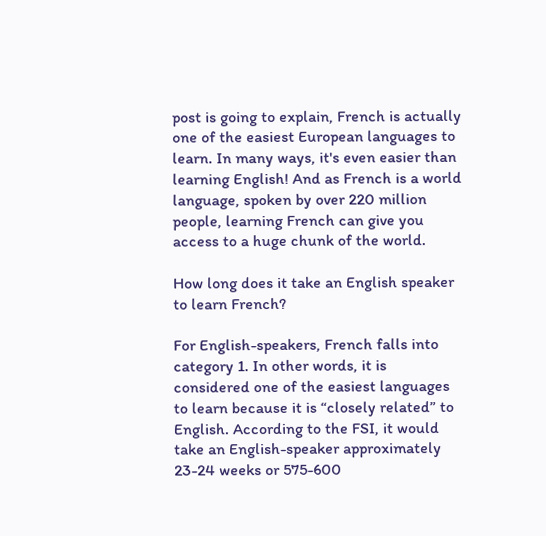post is going to explain, French is actually one of the easiest European languages to learn. In many ways, it's even easier than learning English! And as French is a world language, spoken by over 220 million people, learning French can give you access to a huge chunk of the world.

How long does it take an English speaker to learn French?

For English-speakers, French falls into category 1. In other words, it is considered one of the easiest languages to learn because it is “closely related” to English. According to the FSI, it would take an English-speaker approximately 23-24 weeks or 575-600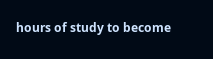hours of study to become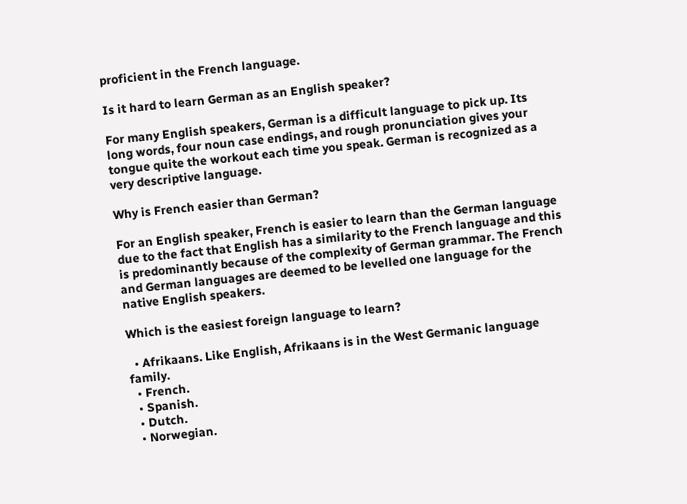proficient in the French language.

Is it hard to learn German as an English speaker?

For many English speakers, German is a difficult language to pick up. Its long words, four noun case endings, and rough pronunciation gives your tongue quite the workout each time you speak. German is recognized as a very descriptive language.

Why is French easier than German?

For an English speaker, French is easier to learn than the German language due to the fact that English has a similarity to the French language and this is predominantly because of the complexity of German grammar. The French and German languages are deemed to be levelled one language for the native English speakers.

Which is the easiest foreign language to learn?

  • Afrikaans. Like English, Afrikaans is in the West Germanic language family.
  • French.
  • Spanish.
  • Dutch.
  • Norwegian.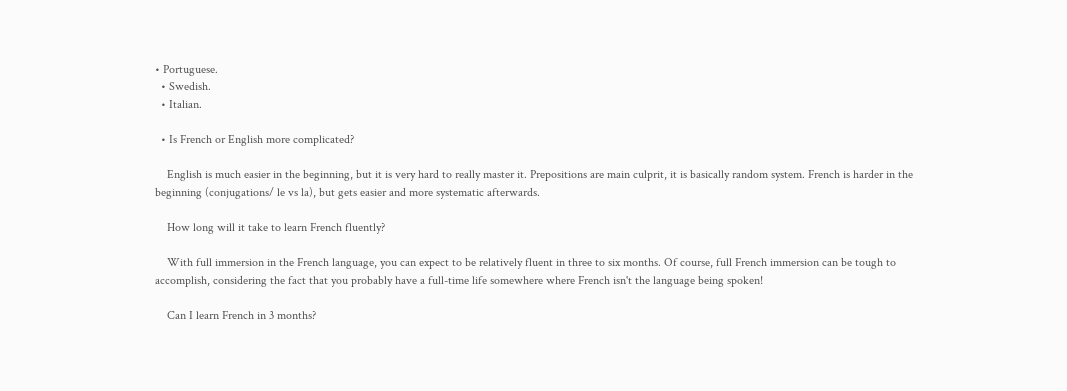• Portuguese.
  • Swedish.
  • Italian.

  • Is French or English more complicated?

    English is much easier in the beginning, but it is very hard to really master it. Prepositions are main culprit, it is basically random system. French is harder in the beginning (conjugations/ le vs la), but gets easier and more systematic afterwards.

    How long will it take to learn French fluently?

    With full immersion in the French language, you can expect to be relatively fluent in three to six months. Of course, full French immersion can be tough to accomplish, considering the fact that you probably have a full-time life somewhere where French isn't the language being spoken!

    Can I learn French in 3 months?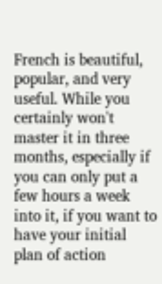French is beautiful, popular, and very useful. While you certainly won't master it in three months, especially if you can only put a few hours a week into it, if you want to have your initial plan of action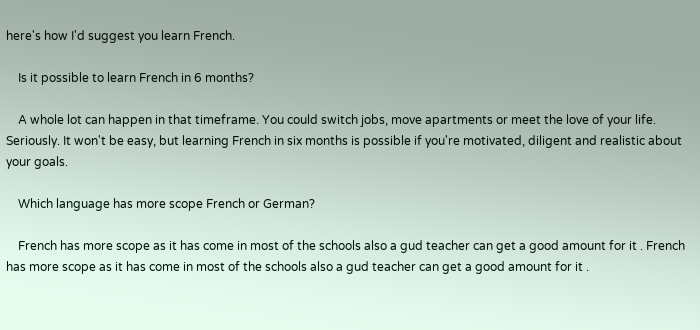here's how I'd suggest you learn French.

    Is it possible to learn French in 6 months?

    A whole lot can happen in that timeframe. You could switch jobs, move apartments or meet the love of your life. Seriously. It won't be easy, but learning French in six months is possible if you're motivated, diligent and realistic about your goals.

    Which language has more scope French or German?

    French has more scope as it has come in most of the schools also a gud teacher can get a good amount for it . French has more scope as it has come in most of the schools also a gud teacher can get a good amount for it .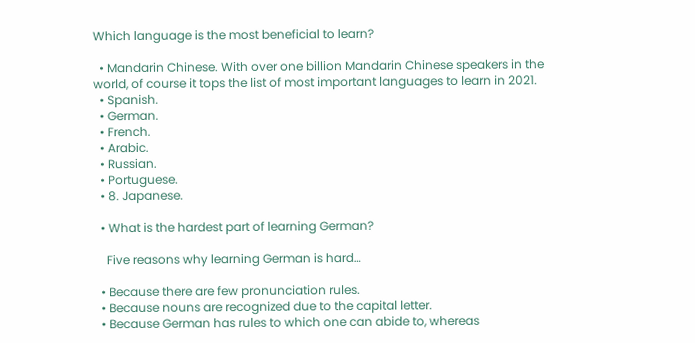Which language is the most beneficial to learn?

  • Mandarin Chinese. With over one billion Mandarin Chinese speakers in the world, of course it tops the list of most important languages to learn in 2021.
  • Spanish.
  • German.
  • French.
  • Arabic.
  • Russian.
  • Portuguese.
  • 8. Japanese.

  • What is the hardest part of learning German?

    Five reasons why learning German is hard…

  • Because there are few pronunciation rules.
  • Because nouns are recognized due to the capital letter.
  • Because German has rules to which one can abide to, whereas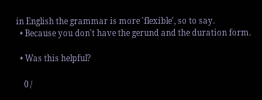in English the grammar is more 'flexible', so to say.
  • Because you don't have the gerund and the duration form.

  • Was this helpful?

    0 /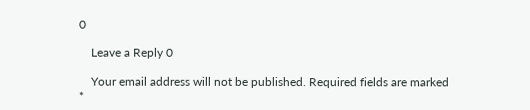0

    Leave a Reply 0

    Your email address will not be published. Required fields are marked *